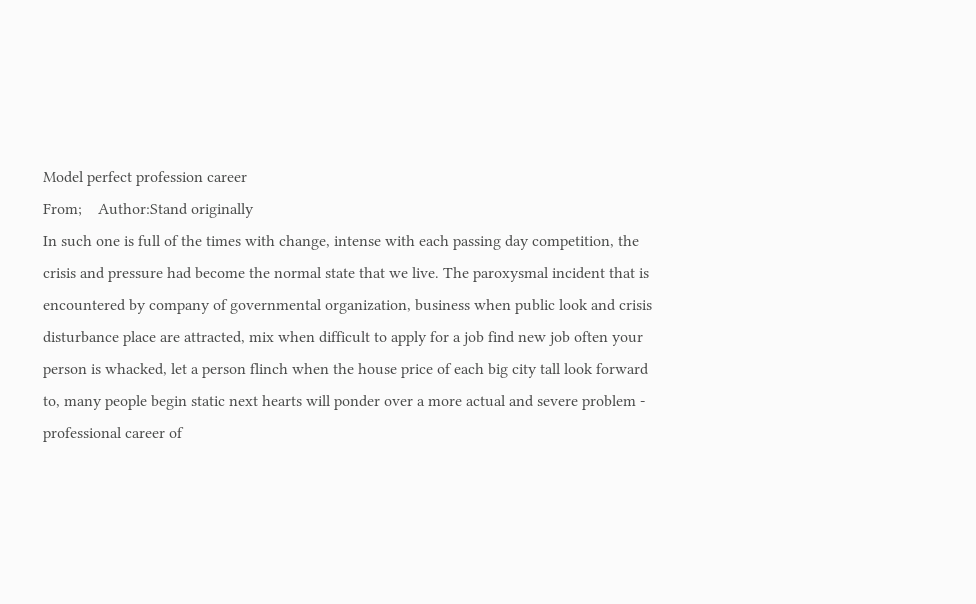Model perfect profession career
From;    Author:Stand originally
In such one is full of the times with change, intense with each passing day competition, the crisis and pressure had become the normal state that we live. The paroxysmal incident that is encountered by company of governmental organization, business when public look and crisis disturbance place are attracted, mix when difficult to apply for a job find new job often your person is whacked, let a person flinch when the house price of each big city tall look forward to, many people begin static next hearts will ponder over a more actual and severe problem - professional career of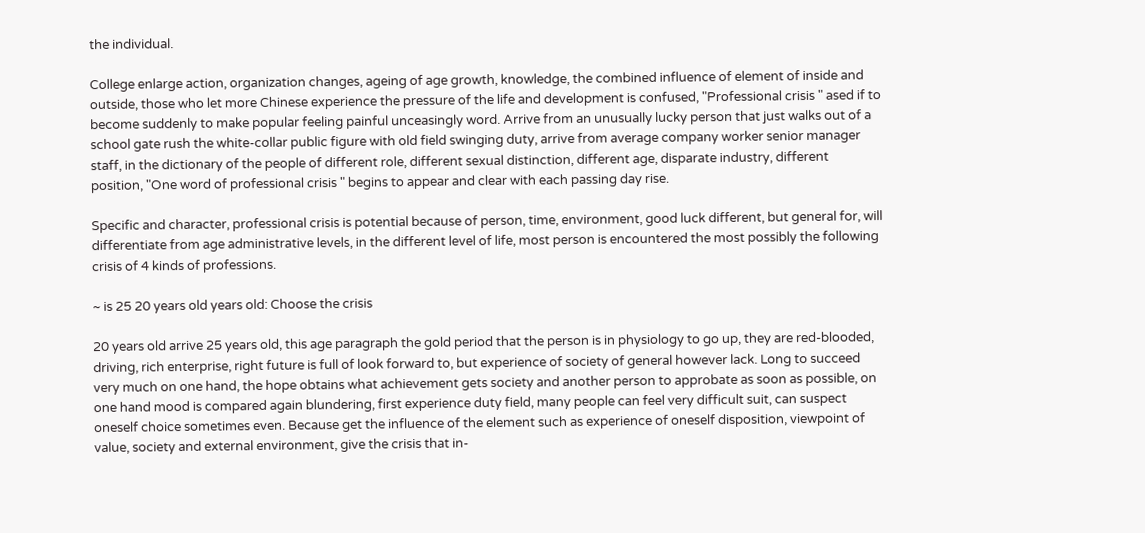the individual.

College enlarge action, organization changes, ageing of age growth, knowledge, the combined influence of element of inside and outside, those who let more Chinese experience the pressure of the life and development is confused, "Professional crisis " ased if to become suddenly to make popular feeling painful unceasingly word. Arrive from an unusually lucky person that just walks out of a school gate rush the white-collar public figure with old field swinging duty, arrive from average company worker senior manager staff, in the dictionary of the people of different role, different sexual distinction, different age, disparate industry, different position, "One word of professional crisis " begins to appear and clear with each passing day rise.

Specific and character, professional crisis is potential because of person, time, environment, good luck different, but general for, will differentiate from age administrative levels, in the different level of life, most person is encountered the most possibly the following crisis of 4 kinds of professions.

~ is 25 20 years old years old: Choose the crisis

20 years old arrive 25 years old, this age paragraph the gold period that the person is in physiology to go up, they are red-blooded, driving, rich enterprise, right future is full of look forward to, but experience of society of general however lack. Long to succeed very much on one hand, the hope obtains what achievement gets society and another person to approbate as soon as possible, on one hand mood is compared again blundering, first experience duty field, many people can feel very difficult suit, can suspect oneself choice sometimes even. Because get the influence of the element such as experience of oneself disposition, viewpoint of value, society and external environment, give the crisis that in-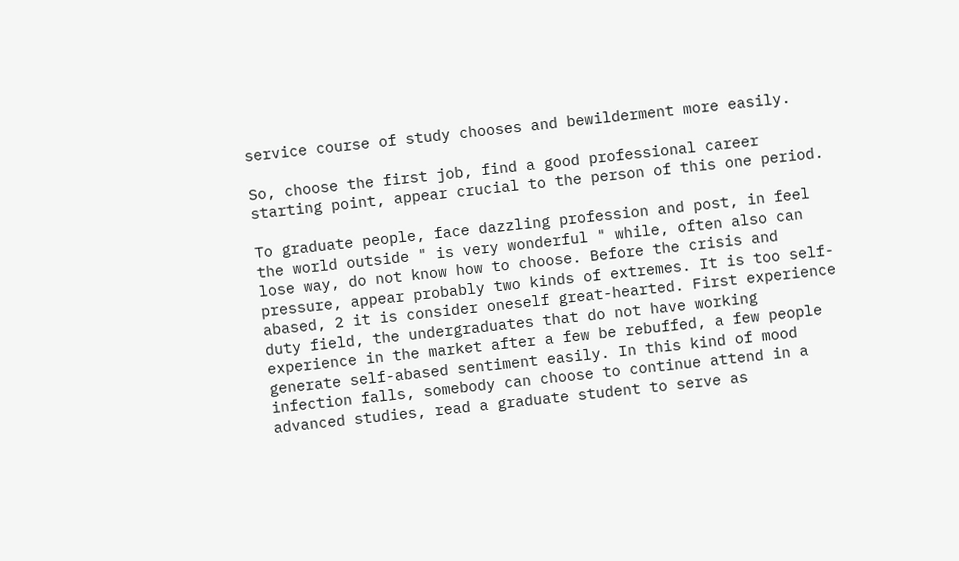service course of study chooses and bewilderment more easily.

So, choose the first job, find a good professional career starting point, appear crucial to the person of this one period.

To graduate people, face dazzling profession and post, in feel the world outside " is very wonderful " while, often also can lose way, do not know how to choose. Before the crisis and pressure, appear probably two kinds of extremes. It is too self-abased, 2 it is consider oneself great-hearted. First experience duty field, the undergraduates that do not have working experience in the market after a few be rebuffed, a few people generate self-abased sentiment easily. In this kind of mood infection falls, somebody can choose to continue attend in a advanced studies, read a graduate student to serve as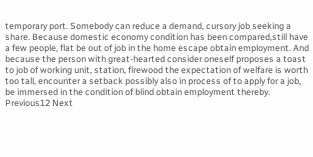temporary port. Somebody can reduce a demand, cursory job seeking a share. Because domestic economy condition has been compared,still have a few people, flat be out of job in the home escape obtain employment. And because the person with great-hearted consider oneself proposes a toast to job of working unit, station, firewood the expectation of welfare is worth too tall, encounter a setback possibly also in process of to apply for a job, be immersed in the condition of blind obtain employment thereby.
Previous12 Next